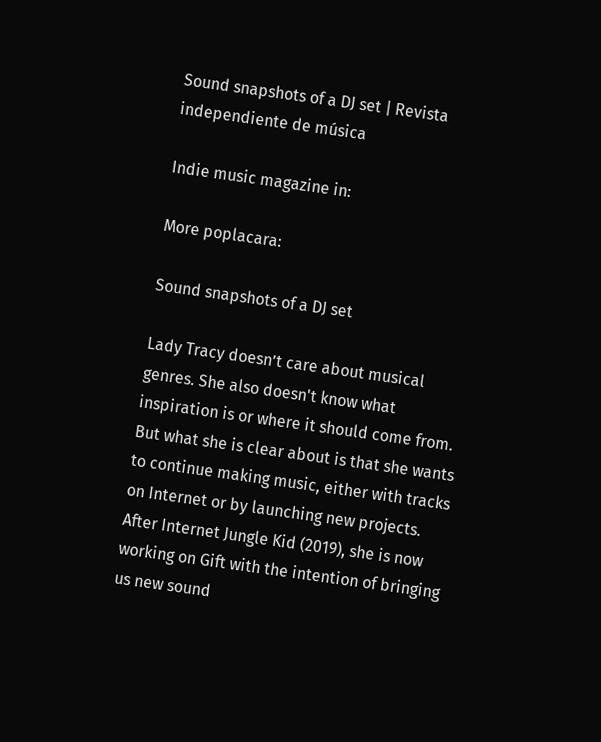Sound snapshots of a DJ set | Revista independiente de música

Indie music magazine in:

More poplacara:

Sound snapshots of a DJ set

Lady Tracy doesn’t care about musical genres. She also doesn't know what inspiration is or where it should come from. But what she is clear about is that she wants to continue making music, either with tracks on Internet or by launching new projects. After Internet Jungle Kid (2019), she is now working on Gift with the intention of bringing us new sound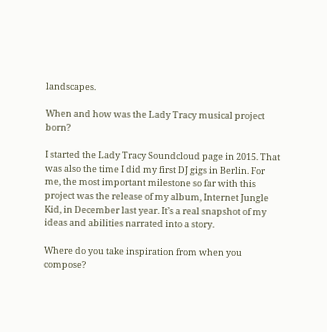landscapes.

When and how was the Lady Tracy musical project born?

I started the Lady Tracy Soundcloud page in 2015. That was also the time I did my first DJ gigs in Berlin. For me, the most important milestone so far with this project was the release of my album, Internet Jungle Kid, in December last year. It’s a real snapshot of my ideas and abilities narrated into a story.

Where do you take inspiration from when you compose?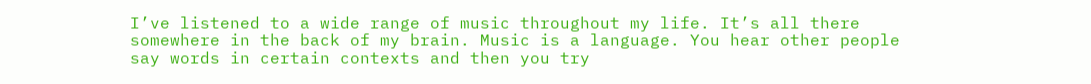I’ve listened to a wide range of music throughout my life. It’s all there somewhere in the back of my brain. Music is a language. You hear other people say words in certain contexts and then you try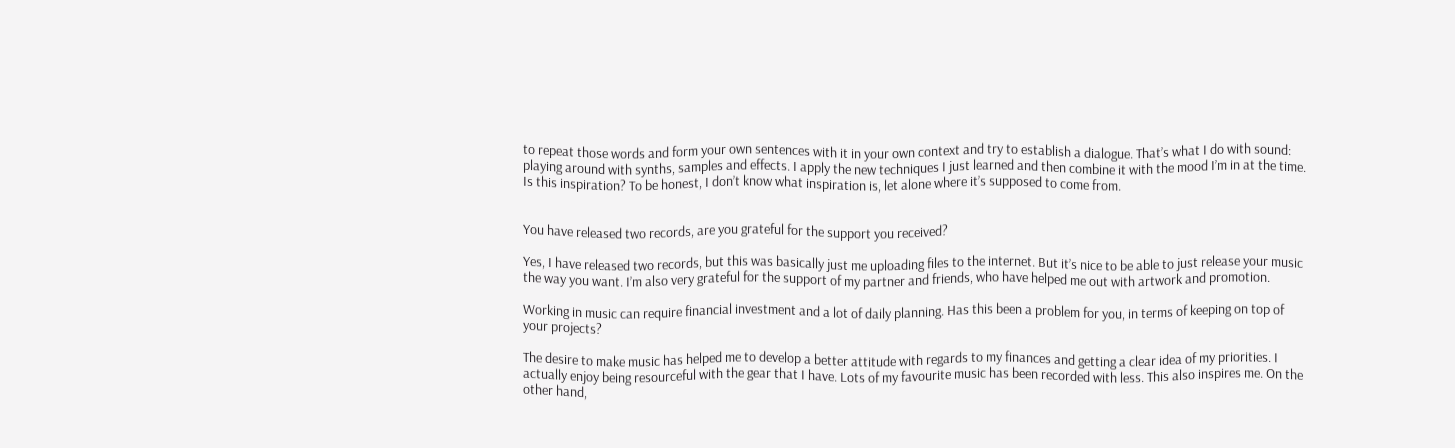to repeat those words and form your own sentences with it in your own context and try to establish a dialogue. That’s what I do with sound: playing around with synths, samples and effects. I apply the new techniques I just learned and then combine it with the mood I’m in at the time. Is this inspiration? To be honest, I don’t know what inspiration is, let alone where it’s supposed to come from.


You have released two records, are you grateful for the support you received?

Yes, I have released two records, but this was basically just me uploading files to the internet. But it’s nice to be able to just release your music the way you want. I’m also very grateful for the support of my partner and friends, who have helped me out with artwork and promotion.

Working in music can require financial investment and a lot of daily planning. Has this been a problem for you, in terms of keeping on top of your projects?

The desire to make music has helped me to develop a better attitude with regards to my finances and getting a clear idea of my priorities. I actually enjoy being resourceful with the gear that I have. Lots of my favourite music has been recorded with less. This also inspires me. On the other hand,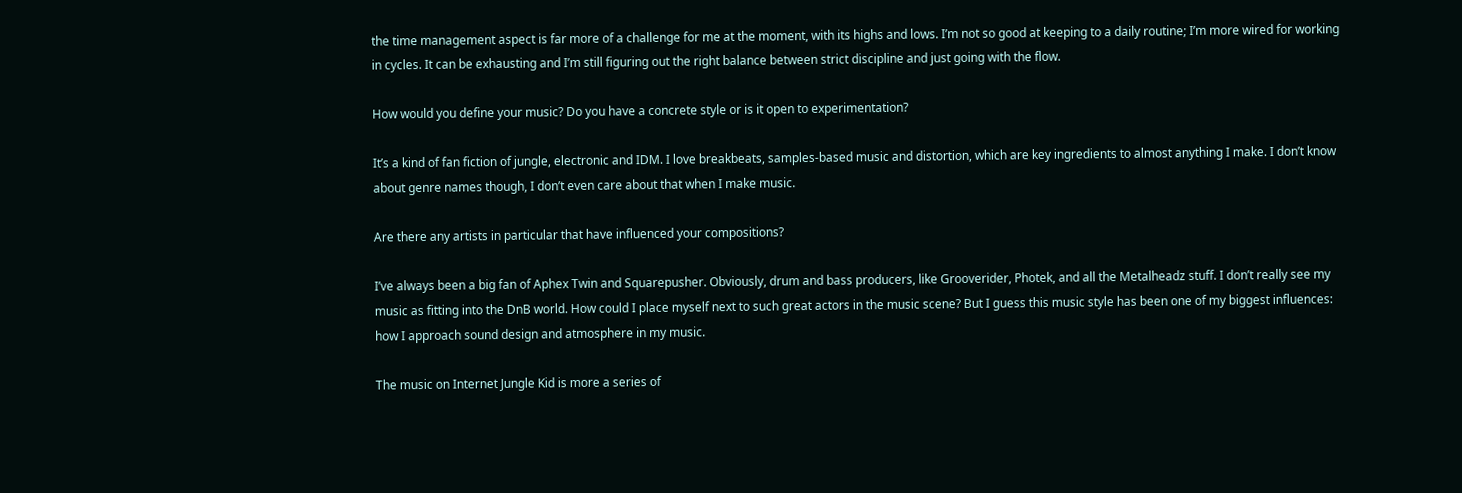the time management aspect is far more of a challenge for me at the moment, with its highs and lows. I’m not so good at keeping to a daily routine; I’m more wired for working in cycles. It can be exhausting and I’m still figuring out the right balance between strict discipline and just going with the flow.

How would you define your music? Do you have a concrete style or is it open to experimentation?

It’s a kind of fan fiction of jungle, electronic and IDM. I love breakbeats, samples-based music and distortion, which are key ingredients to almost anything I make. I don’t know about genre names though, I don’t even care about that when I make music.

Are there any artists in particular that have influenced your compositions?

I’ve always been a big fan of Aphex Twin and Squarepusher. Obviously, drum and bass producers, like Grooverider, Photek, and all the Metalheadz stuff. I don’t really see my music as fitting into the DnB world. How could I place myself next to such great actors in the music scene? But I guess this music style has been one of my biggest influences: how I approach sound design and atmosphere in my music.

The music on Internet Jungle Kid is more a series of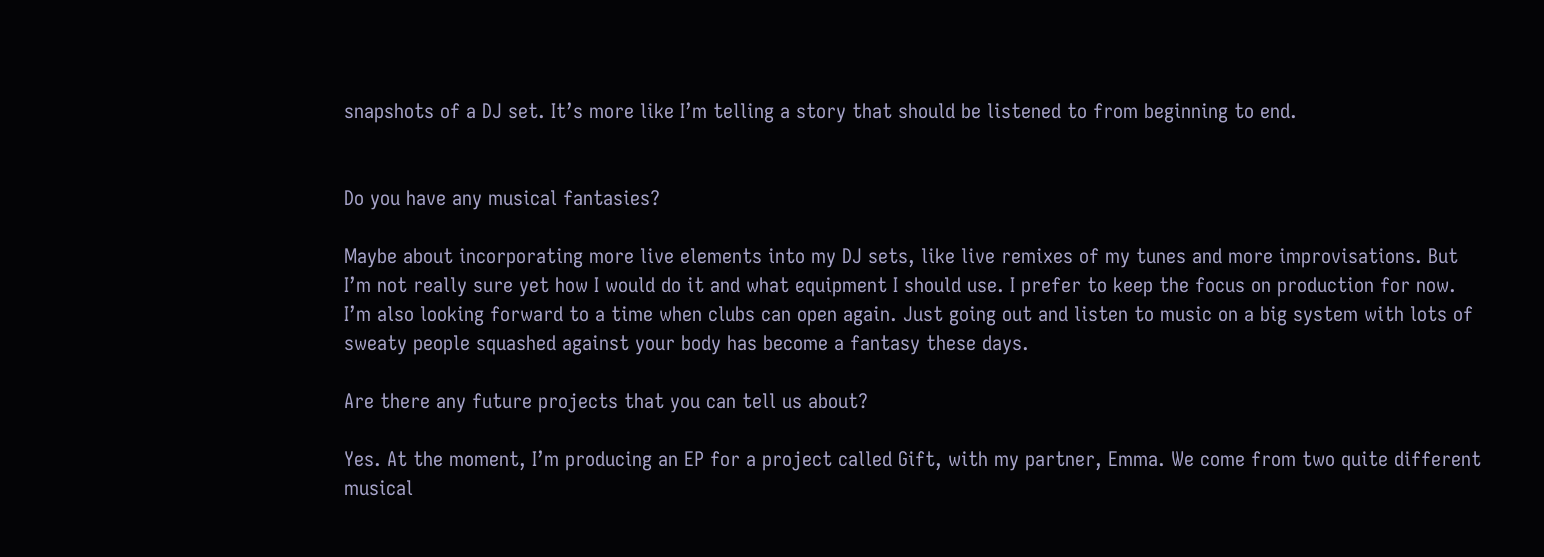snapshots of a DJ set. It’s more like I’m telling a story that should be listened to from beginning to end.


Do you have any musical fantasies?

Maybe about incorporating more live elements into my DJ sets, like live remixes of my tunes and more improvisations. But I’m not really sure yet how I would do it and what equipment I should use. I prefer to keep the focus on production for now. I’m also looking forward to a time when clubs can open again. Just going out and listen to music on a big system with lots of sweaty people squashed against your body has become a fantasy these days.

Are there any future projects that you can tell us about?

Yes. At the moment, I’m producing an EP for a project called Gift, with my partner, Emma. We come from two quite different musical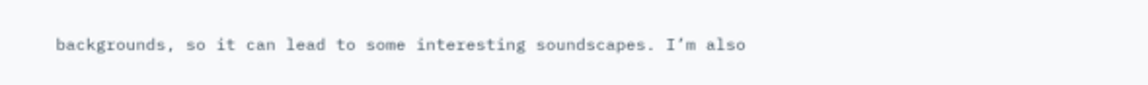backgrounds, so it can lead to some interesting soundscapes. I’m also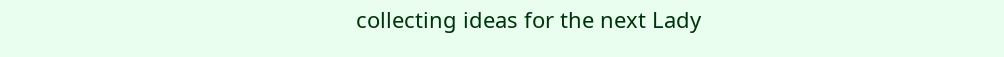collecting ideas for the next Lady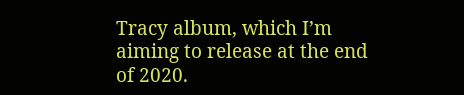Tracy album, which I’m aiming to release at the end of 2020.